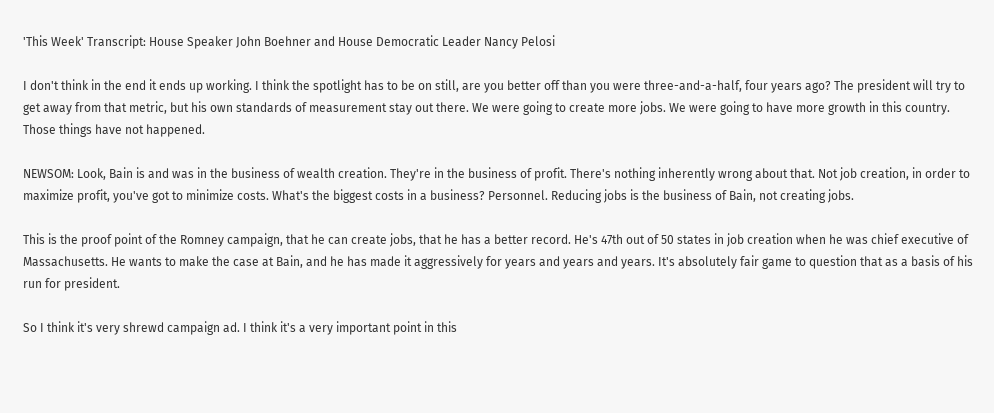'This Week' Transcript: House Speaker John Boehner and House Democratic Leader Nancy Pelosi

I don't think in the end it ends up working. I think the spotlight has to be on still, are you better off than you were three-and-a-half, four years ago? The president will try to get away from that metric, but his own standards of measurement stay out there. We were going to create more jobs. We were going to have more growth in this country. Those things have not happened.

NEWSOM: Look, Bain is and was in the business of wealth creation. They're in the business of profit. There's nothing inherently wrong about that. Not job creation, in order to maximize profit, you've got to minimize costs. What's the biggest costs in a business? Personnel. Reducing jobs is the business of Bain, not creating jobs.

This is the proof point of the Romney campaign, that he can create jobs, that he has a better record. He's 47th out of 50 states in job creation when he was chief executive of Massachusetts. He wants to make the case at Bain, and he has made it aggressively for years and years and years. It's absolutely fair game to question that as a basis of his run for president.

So I think it's very shrewd campaign ad. I think it's a very important point in this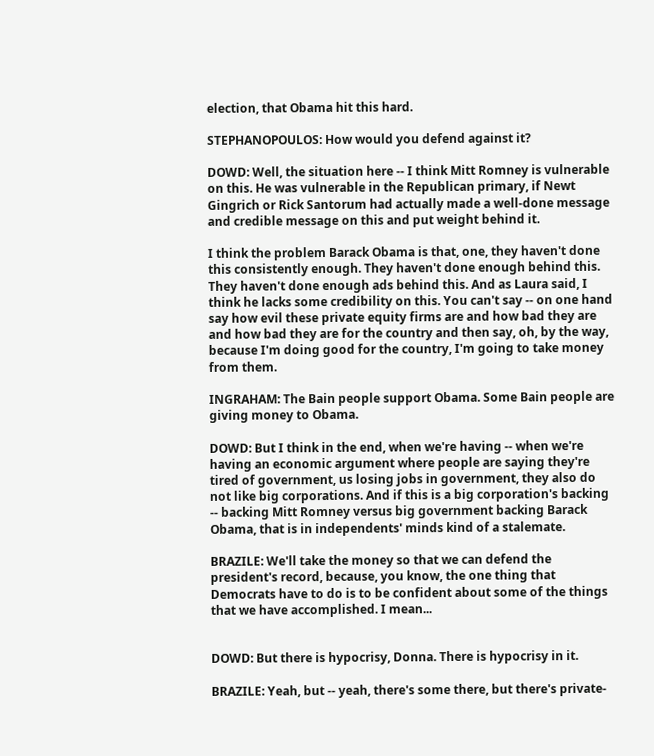election, that Obama hit this hard.

STEPHANOPOULOS: How would you defend against it?

DOWD: Well, the situation here -- I think Mitt Romney is vulnerable on this. He was vulnerable in the Republican primary, if Newt Gingrich or Rick Santorum had actually made a well-done message and credible message on this and put weight behind it.

I think the problem Barack Obama is that, one, they haven't done this consistently enough. They haven't done enough behind this. They haven't done enough ads behind this. And as Laura said, I think he lacks some credibility on this. You can't say -- on one hand say how evil these private equity firms are and how bad they are and how bad they are for the country and then say, oh, by the way, because I'm doing good for the country, I'm going to take money from them.

INGRAHAM: The Bain people support Obama. Some Bain people are giving money to Obama.

DOWD: But I think in the end, when we're having -- when we're having an economic argument where people are saying they're tired of government, us losing jobs in government, they also do not like big corporations. And if this is a big corporation's backing -- backing Mitt Romney versus big government backing Barack Obama, that is in independents' minds kind of a stalemate.

BRAZILE: We'll take the money so that we can defend the president's record, because, you know, the one thing that Democrats have to do is to be confident about some of the things that we have accomplished. I mean...


DOWD: But there is hypocrisy, Donna. There is hypocrisy in it.

BRAZILE: Yeah, but -- yeah, there's some there, but there's private-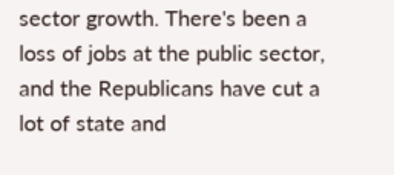sector growth. There's been a loss of jobs at the public sector, and the Republicans have cut a lot of state and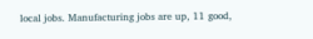local jobs. Manufacturing jobs are up, 11 good,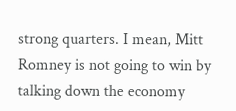strong quarters. I mean, Mitt Romney is not going to win by talking down the economy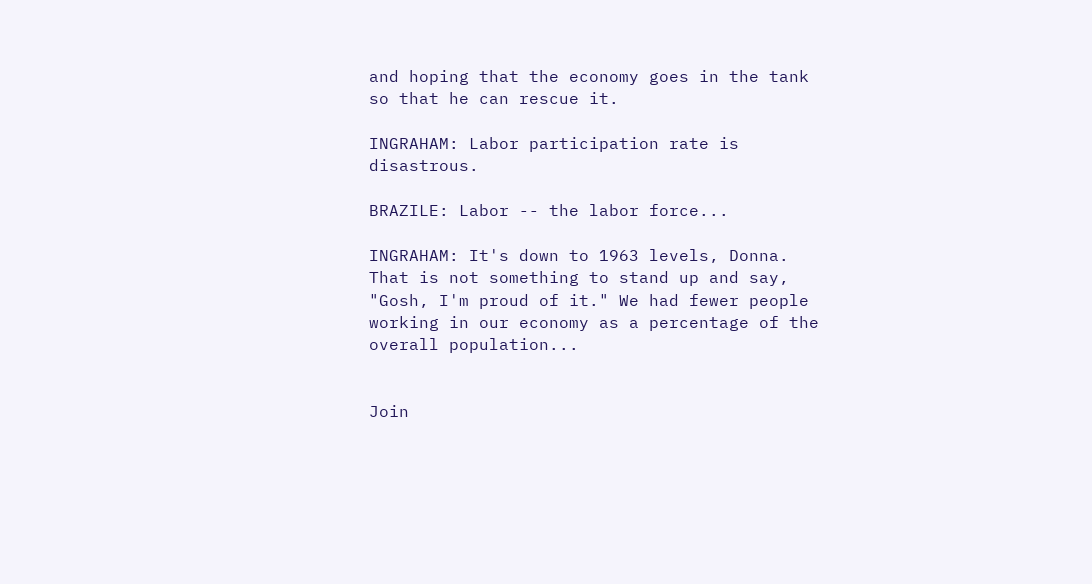and hoping that the economy goes in the tank so that he can rescue it.

INGRAHAM: Labor participation rate is disastrous.

BRAZILE: Labor -- the labor force...

INGRAHAM: It's down to 1963 levels, Donna. That is not something to stand up and say, "Gosh, I'm proud of it." We had fewer people working in our economy as a percentage of the overall population...


Join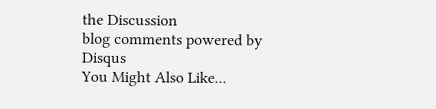the Discussion
blog comments powered by Disqus
You Might Also Like...